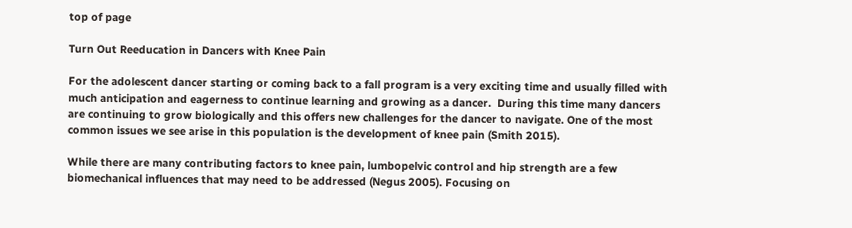top of page

Turn Out Reeducation in Dancers with Knee Pain

For the adolescent dancer starting or coming back to a fall program is a very exciting time and usually filled with much anticipation and eagerness to continue learning and growing as a dancer.  During this time many dancers are continuing to grow biologically and this offers new challenges for the dancer to navigate. One of the most common issues we see arise in this population is the development of knee pain (Smith 2015).

While there are many contributing factors to knee pain, lumbopelvic control and hip strength are a few biomechanical influences that may need to be addressed (Negus 2005). Focusing on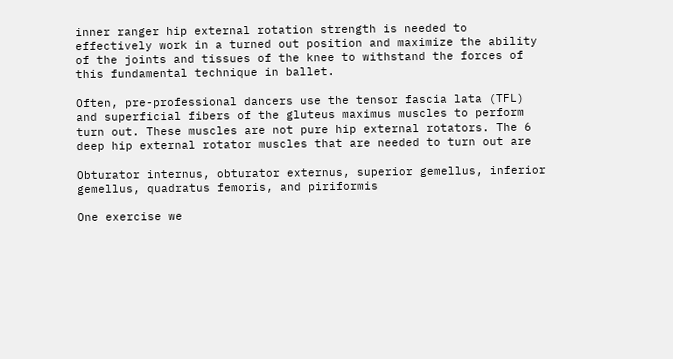inner ranger hip external rotation strength is needed to effectively work in a turned out position and maximize the ability of the joints and tissues of the knee to withstand the forces of this fundamental technique in ballet.

Often, pre-professional dancers use the tensor fascia lata (TFL) and superficial fibers of the gluteus maximus muscles to perform turn out. These muscles are not pure hip external rotators. The 6 deep hip external rotator muscles that are needed to turn out are

Obturator internus, obturator externus, superior gemellus, inferior gemellus, quadratus femoris, and piriformis

One exercise we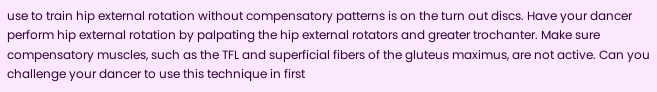use to train hip external rotation without compensatory patterns is on the turn out discs. Have your dancer perform hip external rotation by palpating the hip external rotators and greater trochanter. Make sure compensatory muscles, such as the TFL and superficial fibers of the gluteus maximus, are not active. Can you challenge your dancer to use this technique in first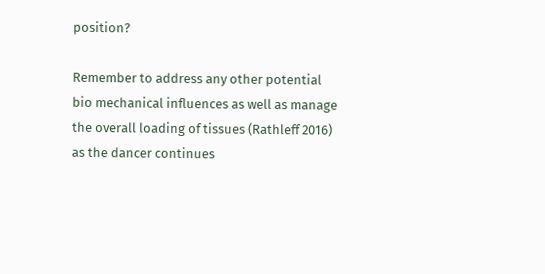position?

Remember to address any other potential bio mechanical influences as well as manage the overall loading of tissues (Rathleff 2016) as the dancer continues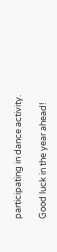participating in dance activity.

Good luck in the year ahead!